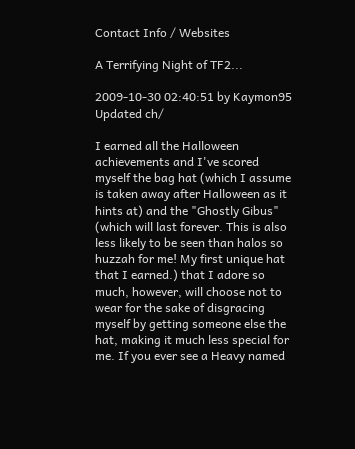Contact Info / Websites

A Terrifying Night of TF2...

2009-10-30 02:40:51 by Kaymon95
Updated ch/

I earned all the Halloween achievements and I've scored myself the bag hat (which I assume is taken away after Halloween as it hints at) and the "Ghostly Gibus" (which will last forever. This is also less likely to be seen than halos so huzzah for me! My first unique hat that I earned.) that I adore so much, however, will choose not to wear for the sake of disgracing myself by getting someone else the hat, making it much less special for me. If you ever see a Heavy named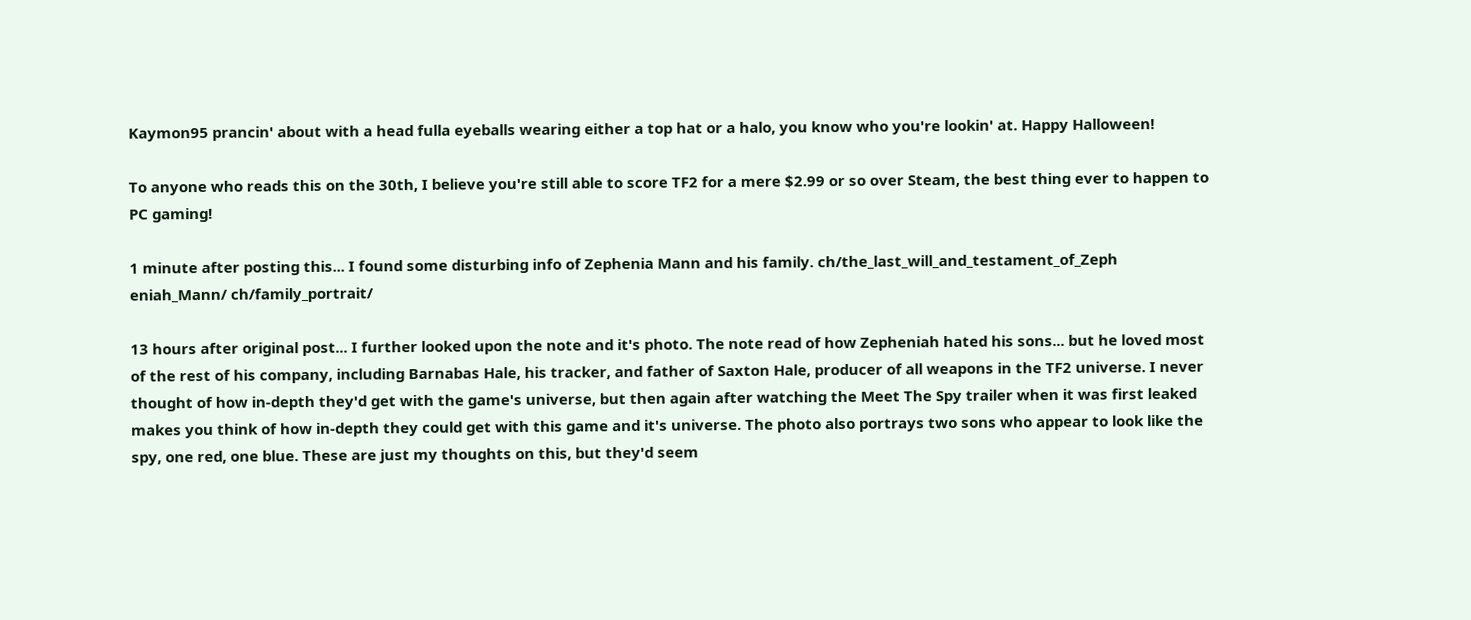Kaymon95 prancin' about with a head fulla eyeballs wearing either a top hat or a halo, you know who you're lookin' at. Happy Halloween!

To anyone who reads this on the 30th, I believe you're still able to score TF2 for a mere $2.99 or so over Steam, the best thing ever to happen to PC gaming!

1 minute after posting this... I found some disturbing info of Zephenia Mann and his family. ch/the_last_will_and_testament_of_Zeph eniah_Mann/ ch/family_portrait/

13 hours after original post... I further looked upon the note and it's photo. The note read of how Zepheniah hated his sons... but he loved most of the rest of his company, including Barnabas Hale, his tracker, and father of Saxton Hale, producer of all weapons in the TF2 universe. I never thought of how in-depth they'd get with the game's universe, but then again after watching the Meet The Spy trailer when it was first leaked makes you think of how in-depth they could get with this game and it's universe. The photo also portrays two sons who appear to look like the spy, one red, one blue. These are just my thoughts on this, but they'd seem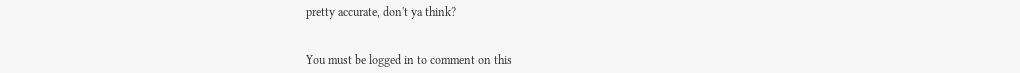pretty accurate, don't ya think?


You must be logged in to comment on this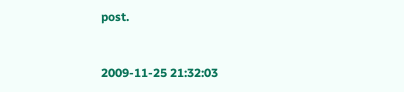post.


2009-11-25 21:32:03